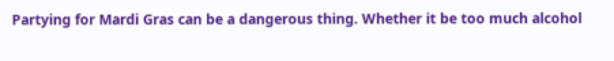Partying for Mardi Gras can be a dangerous thing. Whether it be too much alcohol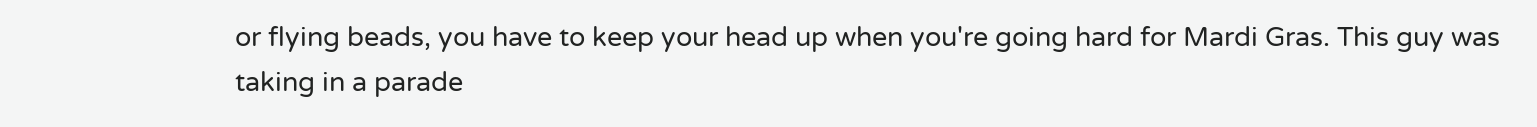or flying beads, you have to keep your head up when you're going hard for Mardi Gras. This guy was taking in a parade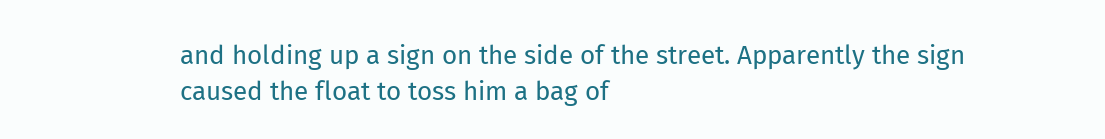and holding up a sign on the side of the street. Apparently the sign caused the float to toss him a bag of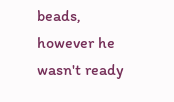beads, however he wasn't ready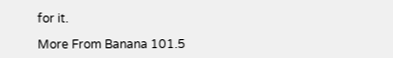for it.

More From Banana 101.5